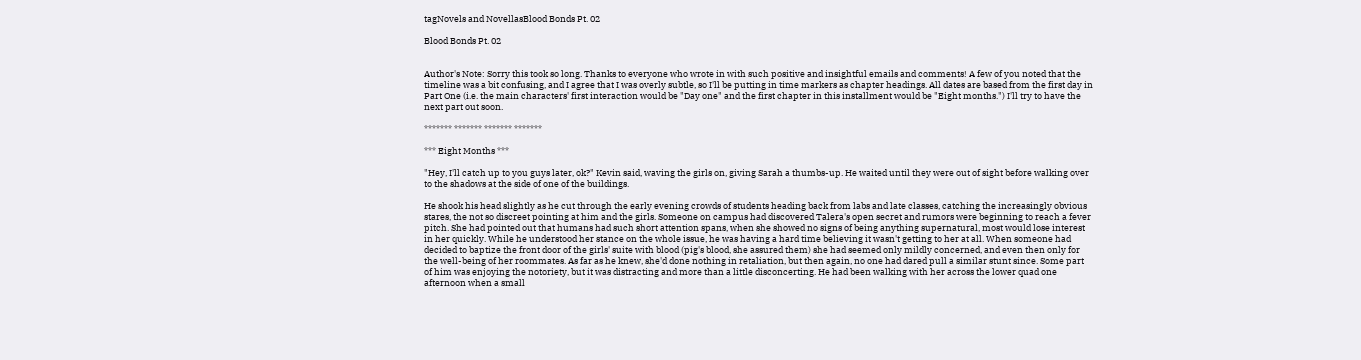tagNovels and NovellasBlood Bonds Pt. 02

Blood Bonds Pt. 02


Author's Note: Sorry this took so long. Thanks to everyone who wrote in with such positive and insightful emails and comments! A few of you noted that the timeline was a bit confusing, and I agree that I was overly subtle, so I'll be putting in time markers as chapter headings. All dates are based from the first day in Part One (i.e. the main characters' first interaction would be "Day one" and the first chapter in this installment would be "Eight months.") I'll try to have the next part out soon.

******* ******* ******* *******

*** Eight Months ***

"Hey, I'll catch up to you guys later, ok?" Kevin said, waving the girls on, giving Sarah a thumbs-up. He waited until they were out of sight before walking over to the shadows at the side of one of the buildings.

He shook his head slightly as he cut through the early evening crowds of students heading back from labs and late classes, catching the increasingly obvious stares, the not so discreet pointing at him and the girls. Someone on campus had discovered Talera's open secret and rumors were beginning to reach a fever pitch. She had pointed out that humans had such short attention spans, when she showed no signs of being anything supernatural, most would lose interest in her quickly. While he understood her stance on the whole issue, he was having a hard time believing it wasn't getting to her at all. When someone had decided to baptize the front door of the girls' suite with blood (pig's blood, she assured them) she had seemed only mildly concerned, and even then only for the well-being of her roommates. As far as he knew, she'd done nothing in retaliation, but then again, no one had dared pull a similar stunt since. Some part of him was enjoying the notoriety, but it was distracting and more than a little disconcerting. He had been walking with her across the lower quad one afternoon when a small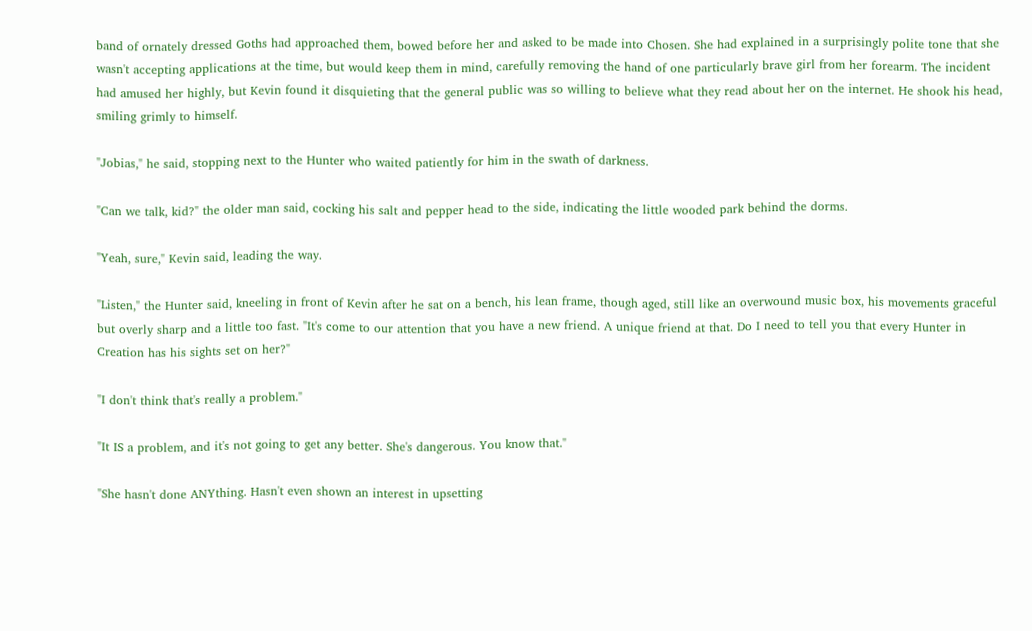band of ornately dressed Goths had approached them, bowed before her and asked to be made into Chosen. She had explained in a surprisingly polite tone that she wasn't accepting applications at the time, but would keep them in mind, carefully removing the hand of one particularly brave girl from her forearm. The incident had amused her highly, but Kevin found it disquieting that the general public was so willing to believe what they read about her on the internet. He shook his head, smiling grimly to himself.

"Jobias," he said, stopping next to the Hunter who waited patiently for him in the swath of darkness.

"Can we talk, kid?" the older man said, cocking his salt and pepper head to the side, indicating the little wooded park behind the dorms.

"Yeah, sure," Kevin said, leading the way.

"Listen," the Hunter said, kneeling in front of Kevin after he sat on a bench, his lean frame, though aged, still like an overwound music box, his movements graceful but overly sharp and a little too fast. "It's come to our attention that you have a new friend. A unique friend at that. Do I need to tell you that every Hunter in Creation has his sights set on her?"

"I don't think that's really a problem."

"It IS a problem, and it's not going to get any better. She's dangerous. You know that."

"She hasn't done ANYthing. Hasn't even shown an interest in upsetting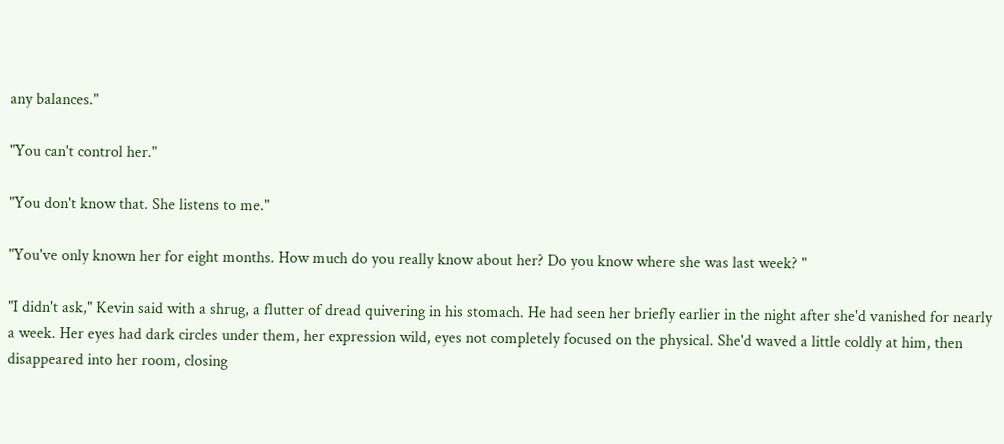any balances."

"You can't control her."

"You don't know that. She listens to me."

"You've only known her for eight months. How much do you really know about her? Do you know where she was last week? "

"I didn't ask," Kevin said with a shrug, a flutter of dread quivering in his stomach. He had seen her briefly earlier in the night after she'd vanished for nearly a week. Her eyes had dark circles under them, her expression wild, eyes not completely focused on the physical. She'd waved a little coldly at him, then disappeared into her room, closing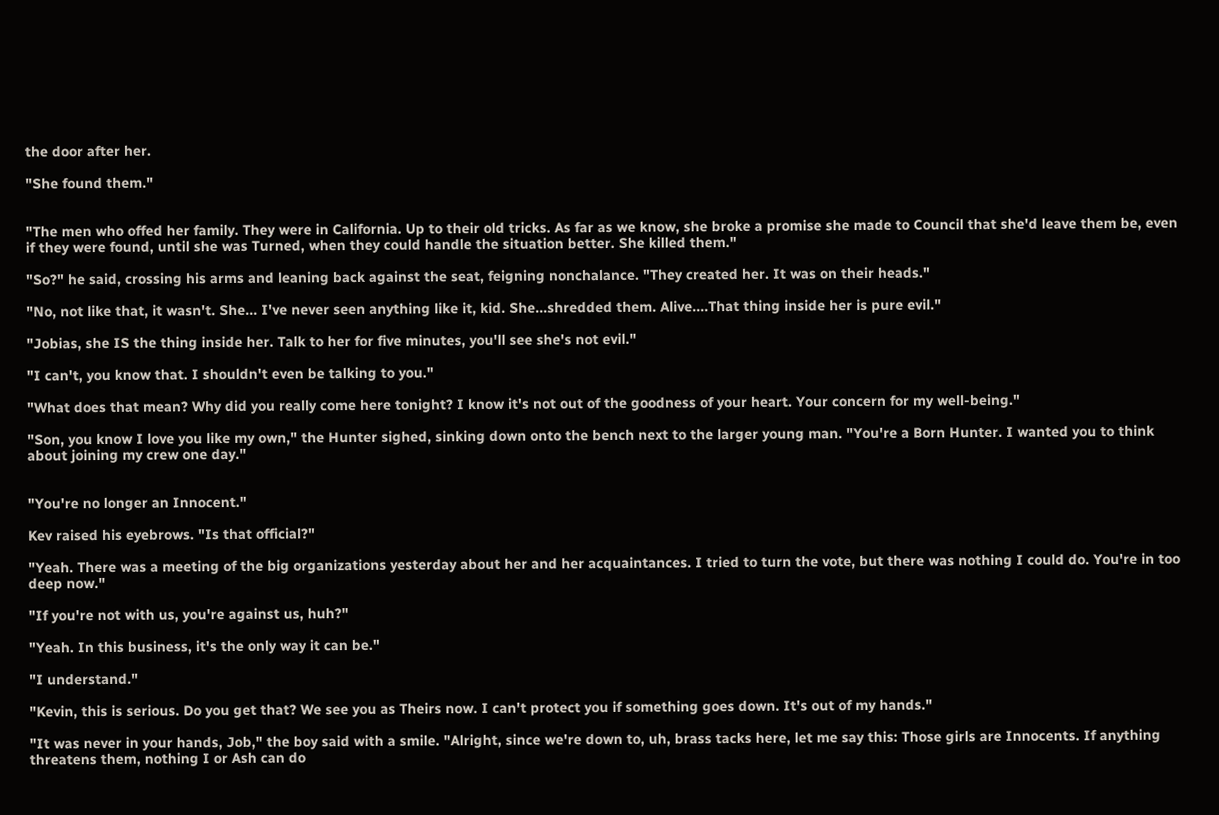the door after her.

"She found them."


"The men who offed her family. They were in California. Up to their old tricks. As far as we know, she broke a promise she made to Council that she'd leave them be, even if they were found, until she was Turned, when they could handle the situation better. She killed them."

"So?" he said, crossing his arms and leaning back against the seat, feigning nonchalance. "They created her. It was on their heads."

"No, not like that, it wasn't. She... I've never seen anything like it, kid. She...shredded them. Alive....That thing inside her is pure evil."

"Jobias, she IS the thing inside her. Talk to her for five minutes, you'll see she's not evil."

"I can't, you know that. I shouldn't even be talking to you."

"What does that mean? Why did you really come here tonight? I know it's not out of the goodness of your heart. Your concern for my well-being."

"Son, you know I love you like my own," the Hunter sighed, sinking down onto the bench next to the larger young man. "You're a Born Hunter. I wanted you to think about joining my crew one day."


"You're no longer an Innocent."

Kev raised his eyebrows. "Is that official?"

"Yeah. There was a meeting of the big organizations yesterday about her and her acquaintances. I tried to turn the vote, but there was nothing I could do. You're in too deep now."

"If you're not with us, you're against us, huh?"

"Yeah. In this business, it's the only way it can be."

"I understand."

"Kevin, this is serious. Do you get that? We see you as Theirs now. I can't protect you if something goes down. It's out of my hands."

"It was never in your hands, Job," the boy said with a smile. "Alright, since we're down to, uh, brass tacks here, let me say this: Those girls are Innocents. If anything threatens them, nothing I or Ash can do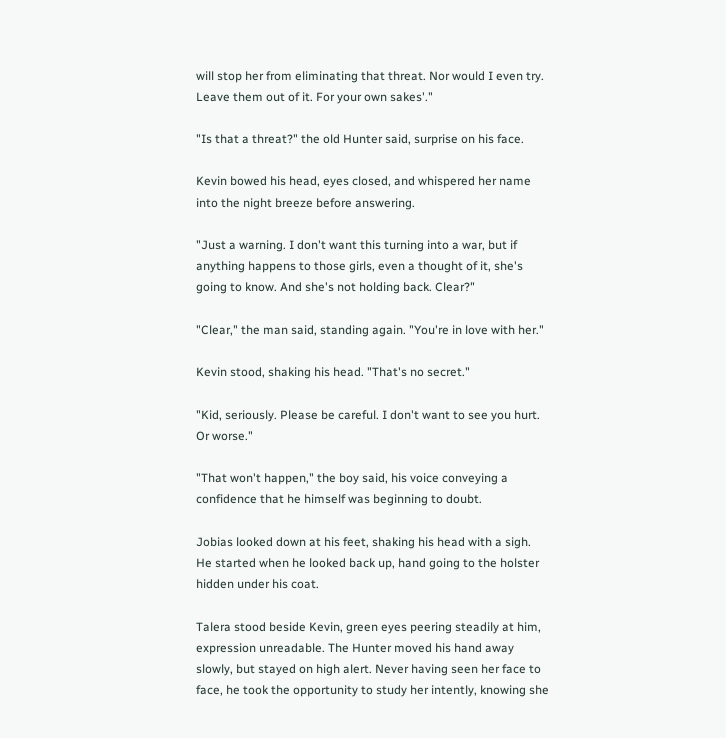will stop her from eliminating that threat. Nor would I even try. Leave them out of it. For your own sakes'."

"Is that a threat?" the old Hunter said, surprise on his face.

Kevin bowed his head, eyes closed, and whispered her name into the night breeze before answering.

"Just a warning. I don't want this turning into a war, but if anything happens to those girls, even a thought of it, she's going to know. And she's not holding back. Clear?"

"Clear," the man said, standing again. "You're in love with her."

Kevin stood, shaking his head. "That's no secret."

"Kid, seriously. Please be careful. I don't want to see you hurt. Or worse."

"That won't happen," the boy said, his voice conveying a confidence that he himself was beginning to doubt.

Jobias looked down at his feet, shaking his head with a sigh. He started when he looked back up, hand going to the holster hidden under his coat.

Talera stood beside Kevin, green eyes peering steadily at him, expression unreadable. The Hunter moved his hand away slowly, but stayed on high alert. Never having seen her face to face, he took the opportunity to study her intently, knowing she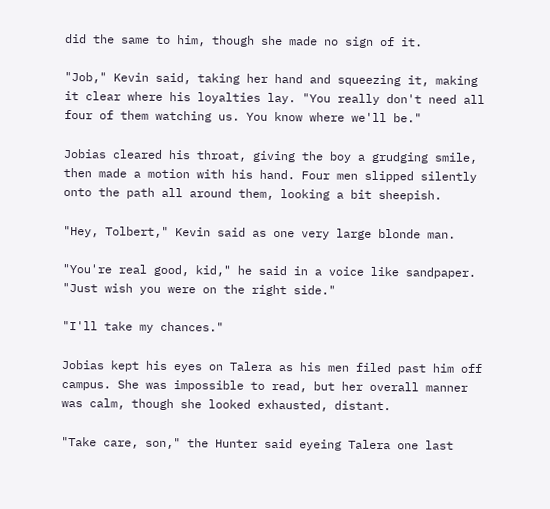did the same to him, though she made no sign of it.

"Job," Kevin said, taking her hand and squeezing it, making it clear where his loyalties lay. "You really don't need all four of them watching us. You know where we'll be."

Jobias cleared his throat, giving the boy a grudging smile, then made a motion with his hand. Four men slipped silently onto the path all around them, looking a bit sheepish.

"Hey, Tolbert," Kevin said as one very large blonde man.

"You're real good, kid," he said in a voice like sandpaper. "Just wish you were on the right side."

"I'll take my chances."

Jobias kept his eyes on Talera as his men filed past him off campus. She was impossible to read, but her overall manner was calm, though she looked exhausted, distant.

"Take care, son," the Hunter said eyeing Talera one last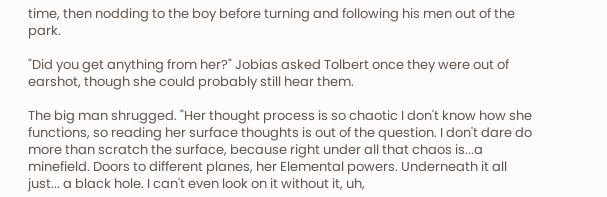time, then nodding to the boy before turning and following his men out of the park.

"Did you get anything from her?" Jobias asked Tolbert once they were out of earshot, though she could probably still hear them.

The big man shrugged. "Her thought process is so chaotic I don't know how she functions, so reading her surface thoughts is out of the question. I don't dare do more than scratch the surface, because right under all that chaos is...a minefield. Doors to different planes, her Elemental powers. Underneath it all just... a black hole. I can't even look on it without it, uh,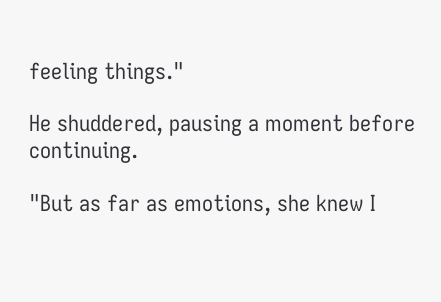feeling things."

He shuddered, pausing a moment before continuing.

"But as far as emotions, she knew I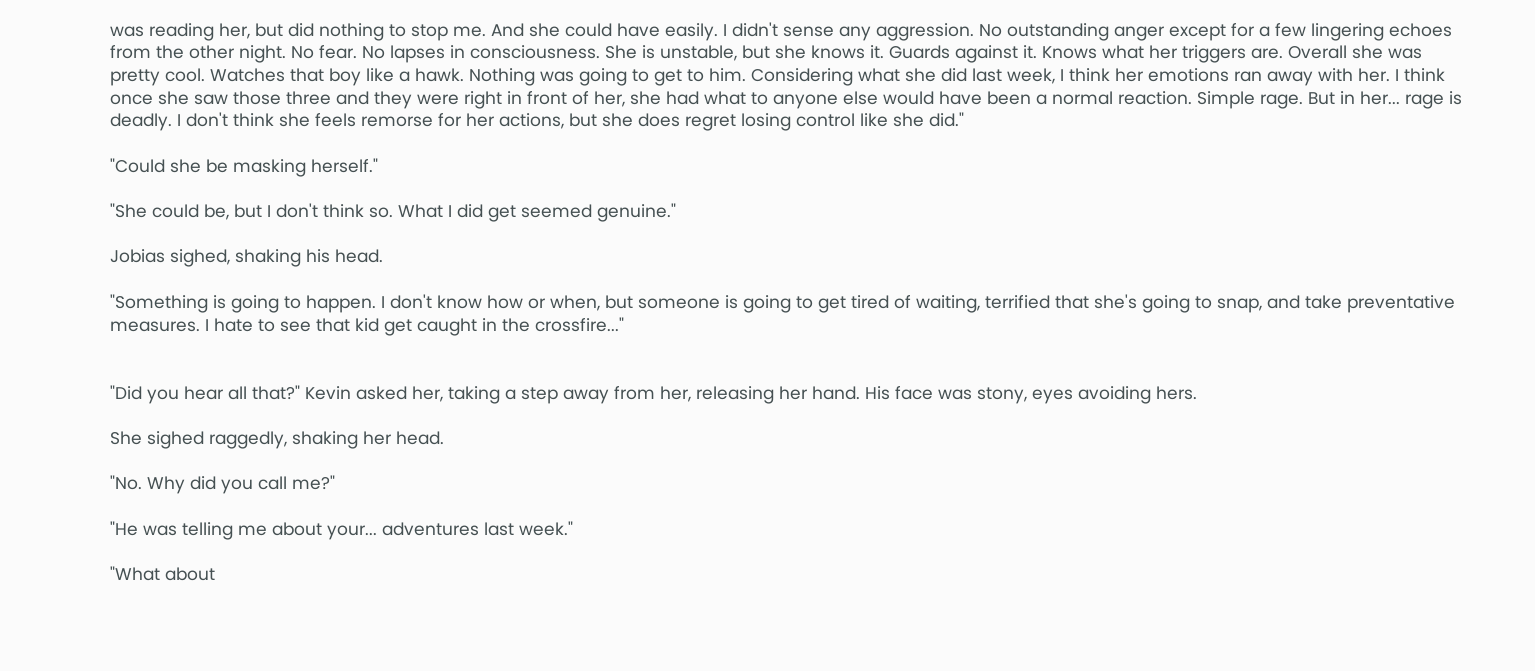was reading her, but did nothing to stop me. And she could have easily. I didn't sense any aggression. No outstanding anger except for a few lingering echoes from the other night. No fear. No lapses in consciousness. She is unstable, but she knows it. Guards against it. Knows what her triggers are. Overall she was pretty cool. Watches that boy like a hawk. Nothing was going to get to him. Considering what she did last week, I think her emotions ran away with her. I think once she saw those three and they were right in front of her, she had what to anyone else would have been a normal reaction. Simple rage. But in her... rage is deadly. I don't think she feels remorse for her actions, but she does regret losing control like she did."

"Could she be masking herself."

"She could be, but I don't think so. What I did get seemed genuine."

Jobias sighed, shaking his head.

"Something is going to happen. I don't know how or when, but someone is going to get tired of waiting, terrified that she's going to snap, and take preventative measures. I hate to see that kid get caught in the crossfire..."


"Did you hear all that?" Kevin asked her, taking a step away from her, releasing her hand. His face was stony, eyes avoiding hers.

She sighed raggedly, shaking her head.

"No. Why did you call me?"

"He was telling me about your... adventures last week."

"What about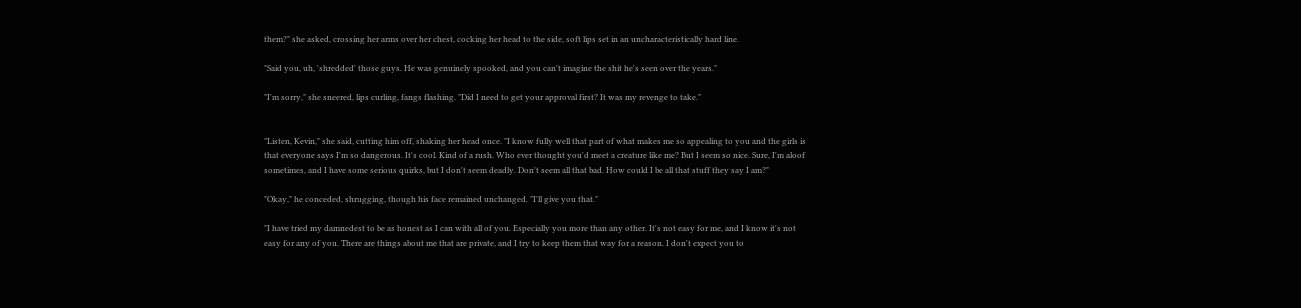them?" she asked, crossing her arms over her chest, cocking her head to the side, soft lips set in an uncharacteristically hard line.

"Said you, uh, 'shredded' those guys. He was genuinely spooked, and you can't imagine the shit he's seen over the years."

"I'm sorry," she sneered, lips curling, fangs flashing. "Did I need to get your approval first? It was my revenge to take."


"Listen, Kevin," she said, cutting him off, shaking her head once. "I know fully well that part of what makes me so appealing to you and the girls is that everyone says I'm so dangerous. It's cool. Kind of a rush. Who ever thought you'd meet a creature like me? But I seem so nice. Sure, I'm aloof sometimes, and I have some serious quirks, but I don't seem deadly. Don't seem all that bad. How could I be all that stuff they say I am?"

"Okay," he conceded, shrugging, though his face remained unchanged. "I'll give you that."

"I have tried my damnedest to be as honest as I can with all of you. Especially you more than any other. It's not easy for me, and I know it's not easy for any of you. There are things about me that are private, and I try to keep them that way for a reason. I don't expect you to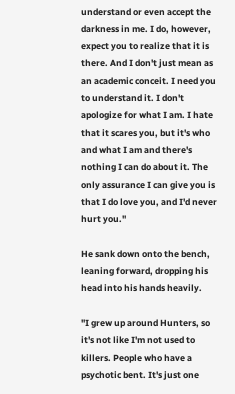understand or even accept the darkness in me. I do, however, expect you to realize that it is there. And I don't just mean as an academic conceit. I need you to understand it. I don't apologize for what I am. I hate that it scares you, but it's who and what I am and there's nothing I can do about it. The only assurance I can give you is that I do love you, and I'd never hurt you."

He sank down onto the bench, leaning forward, dropping his head into his hands heavily.

"I grew up around Hunters, so it's not like I'm not used to killers. People who have a psychotic bent. It's just one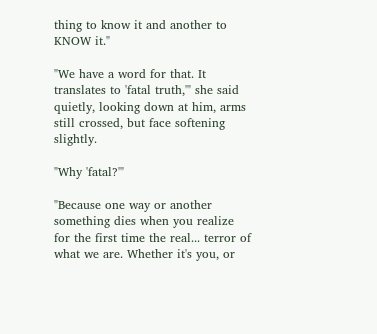thing to know it and another to KNOW it."

"We have a word for that. It translates to 'fatal truth,'" she said quietly, looking down at him, arms still crossed, but face softening slightly.

"Why 'fatal?'"

"Because one way or another something dies when you realize for the first time the real... terror of what we are. Whether it's you, or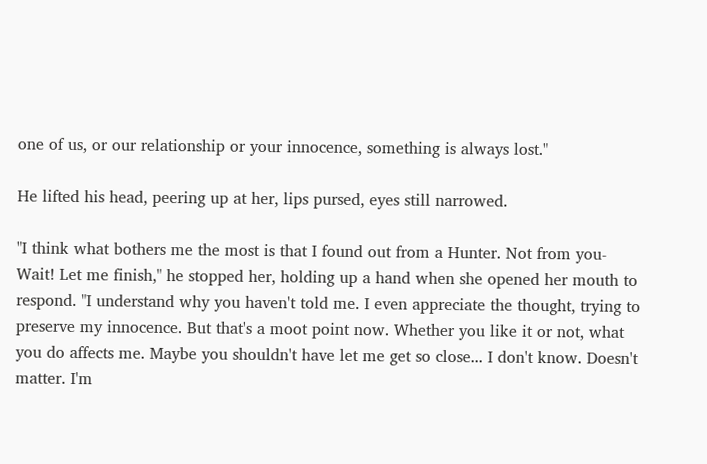one of us, or our relationship or your innocence, something is always lost."

He lifted his head, peering up at her, lips pursed, eyes still narrowed.

"I think what bothers me the most is that I found out from a Hunter. Not from you- Wait! Let me finish," he stopped her, holding up a hand when she opened her mouth to respond. "I understand why you haven't told me. I even appreciate the thought, trying to preserve my innocence. But that's a moot point now. Whether you like it or not, what you do affects me. Maybe you shouldn't have let me get so close... I don't know. Doesn't matter. I'm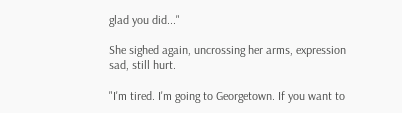glad you did..."

She sighed again, uncrossing her arms, expression sad, still hurt.

"I'm tired. I'm going to Georgetown. If you want to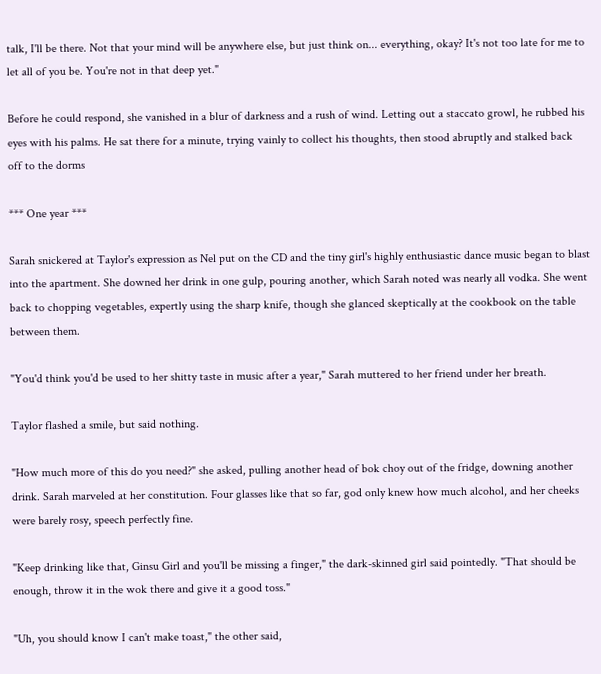talk, I'll be there. Not that your mind will be anywhere else, but just think on... everything, okay? It's not too late for me to let all of you be. You're not in that deep yet."

Before he could respond, she vanished in a blur of darkness and a rush of wind. Letting out a staccato growl, he rubbed his eyes with his palms. He sat there for a minute, trying vainly to collect his thoughts, then stood abruptly and stalked back off to the dorms

*** One year ***

Sarah snickered at Taylor's expression as Nel put on the CD and the tiny girl's highly enthusiastic dance music began to blast into the apartment. She downed her drink in one gulp, pouring another, which Sarah noted was nearly all vodka. She went back to chopping vegetables, expertly using the sharp knife, though she glanced skeptically at the cookbook on the table between them.

"You'd think you'd be used to her shitty taste in music after a year," Sarah muttered to her friend under her breath.

Taylor flashed a smile, but said nothing.

"How much more of this do you need?" she asked, pulling another head of bok choy out of the fridge, downing another drink. Sarah marveled at her constitution. Four glasses like that so far, god only knew how much alcohol, and her cheeks were barely rosy, speech perfectly fine.

"Keep drinking like that, Ginsu Girl and you'll be missing a finger," the dark-skinned girl said pointedly. "That should be enough, throw it in the wok there and give it a good toss."

"Uh, you should know I can't make toast," the other said,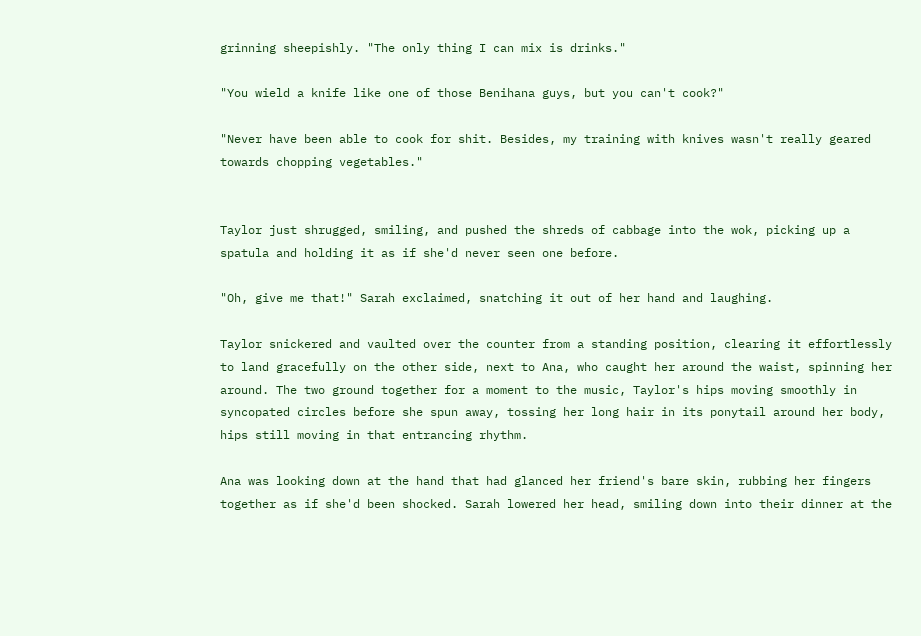grinning sheepishly. "The only thing I can mix is drinks."

"You wield a knife like one of those Benihana guys, but you can't cook?"

"Never have been able to cook for shit. Besides, my training with knives wasn't really geared towards chopping vegetables."


Taylor just shrugged, smiling, and pushed the shreds of cabbage into the wok, picking up a spatula and holding it as if she'd never seen one before.

"Oh, give me that!" Sarah exclaimed, snatching it out of her hand and laughing.

Taylor snickered and vaulted over the counter from a standing position, clearing it effortlessly to land gracefully on the other side, next to Ana, who caught her around the waist, spinning her around. The two ground together for a moment to the music, Taylor's hips moving smoothly in syncopated circles before she spun away, tossing her long hair in its ponytail around her body, hips still moving in that entrancing rhythm.

Ana was looking down at the hand that had glanced her friend's bare skin, rubbing her fingers together as if she'd been shocked. Sarah lowered her head, smiling down into their dinner at the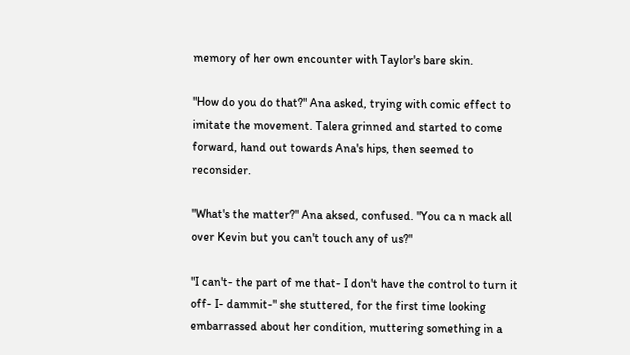memory of her own encounter with Taylor's bare skin.

"How do you do that?" Ana asked, trying with comic effect to imitate the movement. Talera grinned and started to come forward, hand out towards Ana's hips, then seemed to reconsider.

"What's the matter?" Ana aksed, confused. "You ca n mack all over Kevin but you can't touch any of us?"

"I can't- the part of me that- I don't have the control to turn it off- I- dammit-" she stuttered, for the first time looking embarrassed about her condition, muttering something in a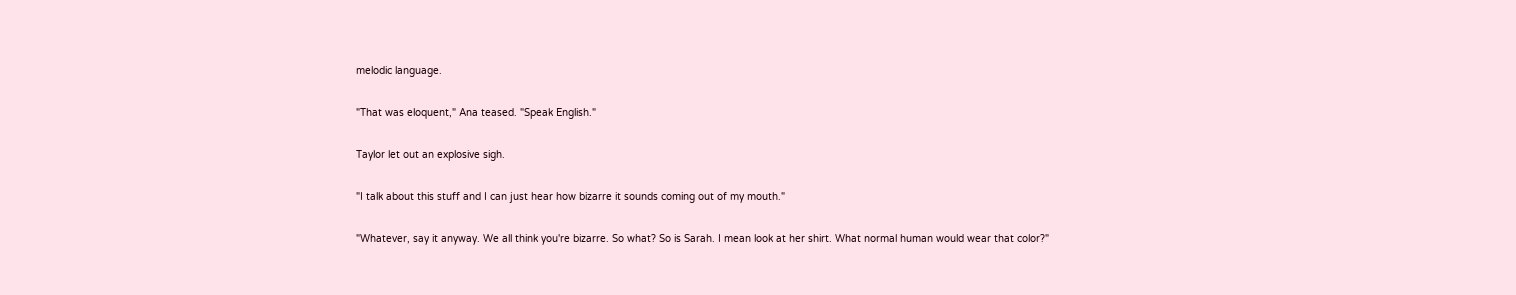melodic language.

"That was eloquent," Ana teased. "Speak English."

Taylor let out an explosive sigh.

"I talk about this stuff and I can just hear how bizarre it sounds coming out of my mouth."

"Whatever, say it anyway. We all think you're bizarre. So what? So is Sarah. I mean look at her shirt. What normal human would wear that color?"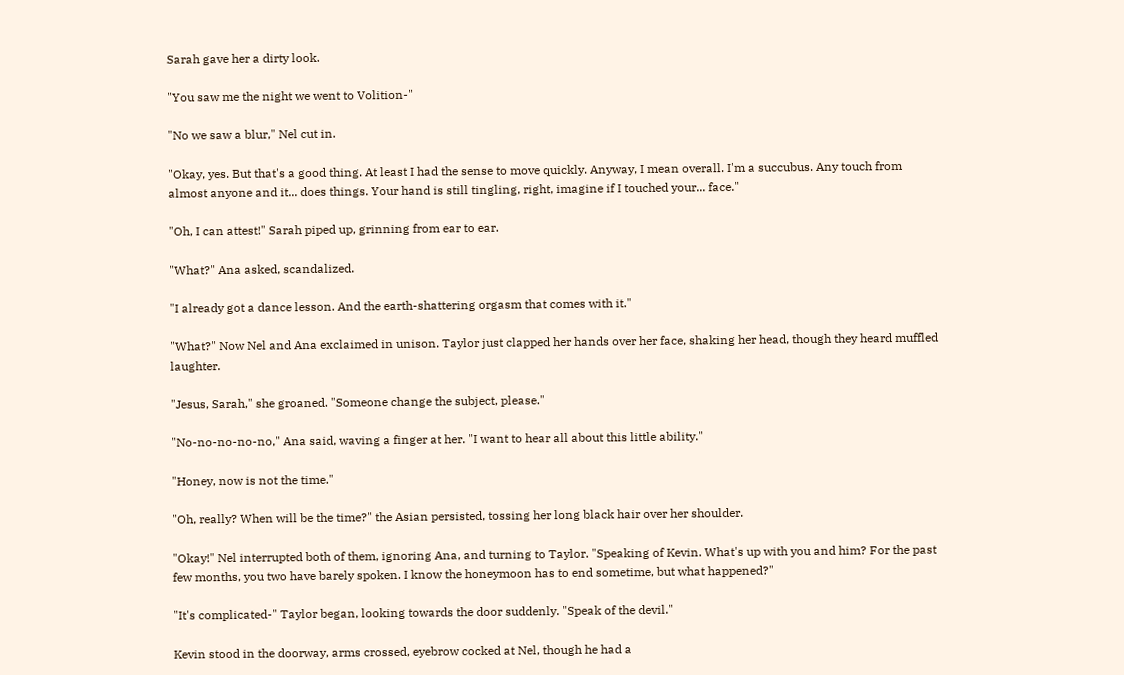Sarah gave her a dirty look.

"You saw me the night we went to Volition-"

"No we saw a blur," Nel cut in.

"Okay, yes. But that's a good thing. At least I had the sense to move quickly. Anyway, I mean overall. I'm a succubus. Any touch from almost anyone and it... does things. Your hand is still tingling, right, imagine if I touched your... face."

"Oh, I can attest!" Sarah piped up, grinning from ear to ear.

"What?" Ana asked, scandalized.

"I already got a dance lesson. And the earth-shattering orgasm that comes with it."

"What?" Now Nel and Ana exclaimed in unison. Taylor just clapped her hands over her face, shaking her head, though they heard muffled laughter.

"Jesus, Sarah," she groaned. "Someone change the subject, please."

"No-no-no-no-no," Ana said, waving a finger at her. "I want to hear all about this little ability."

"Honey, now is not the time."

"Oh, really? When will be the time?" the Asian persisted, tossing her long black hair over her shoulder.

"Okay!" Nel interrupted both of them, ignoring Ana, and turning to Taylor. "Speaking of Kevin. What's up with you and him? For the past few months, you two have barely spoken. I know the honeymoon has to end sometime, but what happened?"

"It's complicated-" Taylor began, looking towards the door suddenly. "Speak of the devil."

Kevin stood in the doorway, arms crossed, eyebrow cocked at Nel, though he had a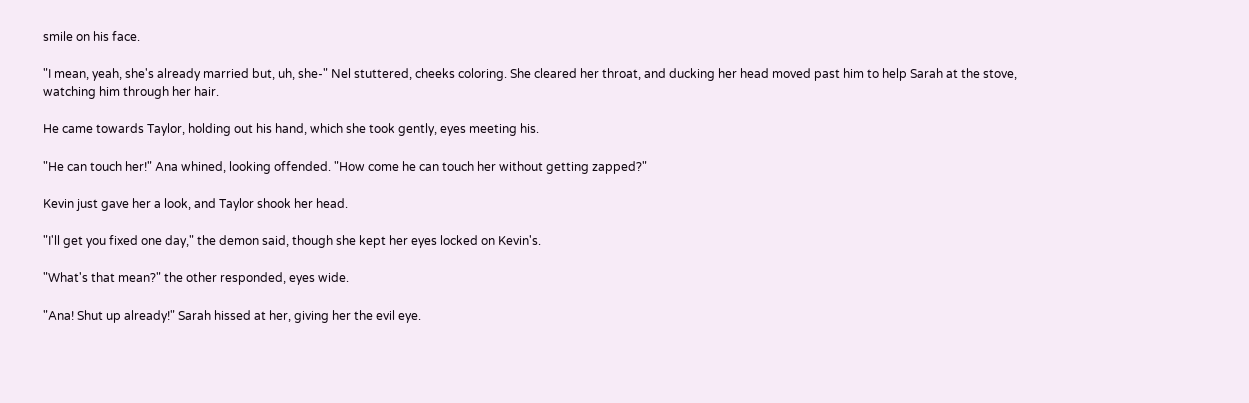smile on his face.

"I mean, yeah, she's already married but, uh, she-" Nel stuttered, cheeks coloring. She cleared her throat, and ducking her head moved past him to help Sarah at the stove, watching him through her hair.

He came towards Taylor, holding out his hand, which she took gently, eyes meeting his.

"He can touch her!" Ana whined, looking offended. "How come he can touch her without getting zapped?"

Kevin just gave her a look, and Taylor shook her head.

"I'll get you fixed one day," the demon said, though she kept her eyes locked on Kevin's.

"What's that mean?" the other responded, eyes wide.

"Ana! Shut up already!" Sarah hissed at her, giving her the evil eye.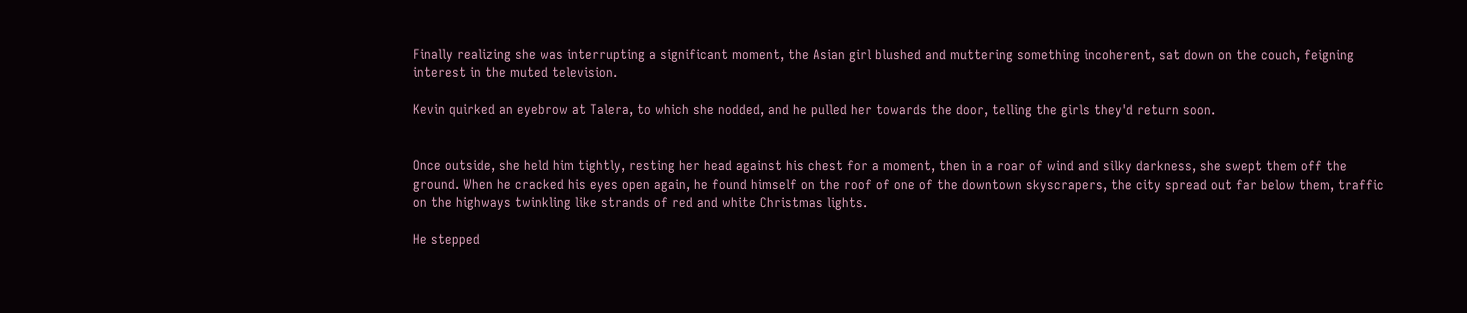Finally realizing she was interrupting a significant moment, the Asian girl blushed and muttering something incoherent, sat down on the couch, feigning interest in the muted television.

Kevin quirked an eyebrow at Talera, to which she nodded, and he pulled her towards the door, telling the girls they'd return soon.


Once outside, she held him tightly, resting her head against his chest for a moment, then in a roar of wind and silky darkness, she swept them off the ground. When he cracked his eyes open again, he found himself on the roof of one of the downtown skyscrapers, the city spread out far below them, traffic on the highways twinkling like strands of red and white Christmas lights.

He stepped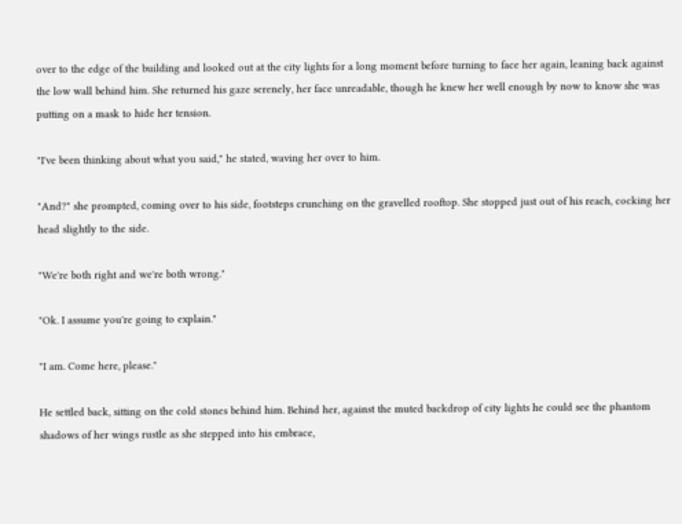over to the edge of the building and looked out at the city lights for a long moment before turning to face her again, leaning back against the low wall behind him. She returned his gaze serenely, her face unreadable, though he knew her well enough by now to know she was putting on a mask to hide her tension.

"I've been thinking about what you said," he stated, waving her over to him.

"And?" she prompted, coming over to his side, footsteps crunching on the gravelled rooftop. She stopped just out of his reach, cocking her head slightly to the side.

"We're both right and we're both wrong."

"Ok. I assume you're going to explain."

"I am. Come here, please."

He settled back, sitting on the cold stones behind him. Behind her, against the muted backdrop of city lights he could see the phantom shadows of her wings rustle as she stepped into his embrace,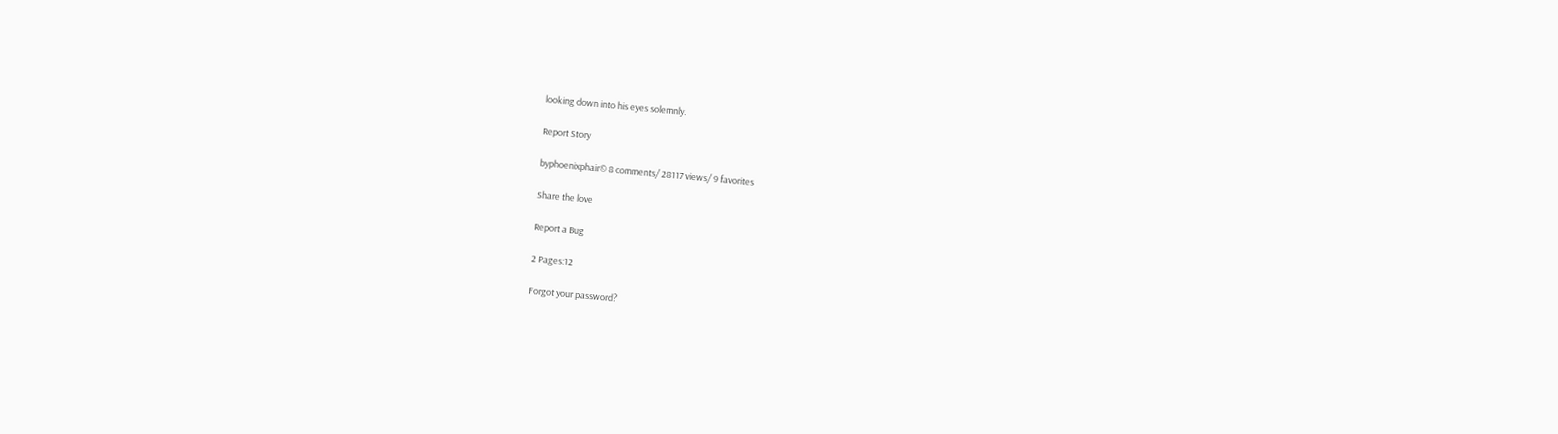looking down into his eyes solemnly.

Report Story

byphoenixphair© 8 comments/ 28117 views/ 9 favorites

Share the love

Report a Bug

2 Pages:12

Forgot your password?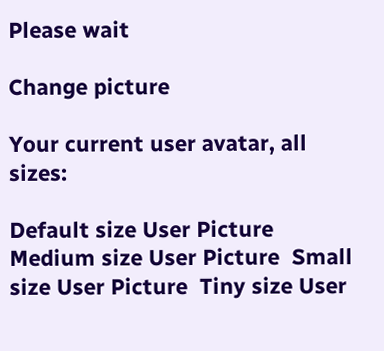Please wait

Change picture

Your current user avatar, all sizes:

Default size User Picture  Medium size User Picture  Small size User Picture  Tiny size User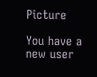Picture

You have a new user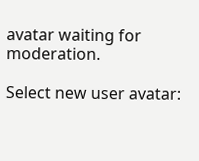avatar waiting for moderation.

Select new user avatar: